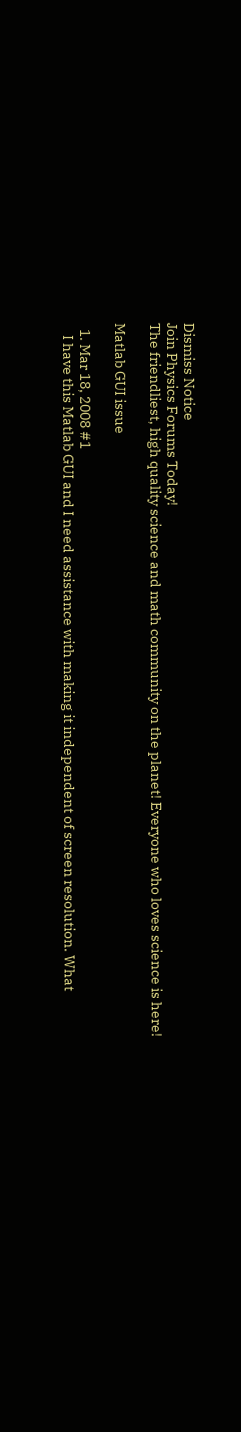Dismiss Notice
Join Physics Forums Today!
The friendliest, high quality science and math community on the planet! Everyone who loves science is here!

Matlab GUI issue

  1. Mar 18, 2008 #1
    I have this Matlab GUI and I need assistance with making it independent of screen resolution. What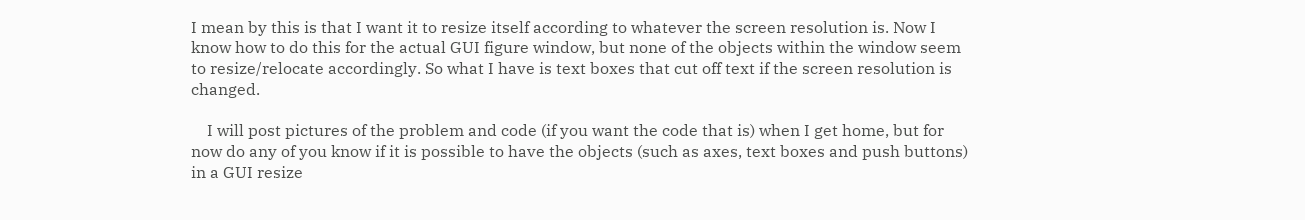I mean by this is that I want it to resize itself according to whatever the screen resolution is. Now I know how to do this for the actual GUI figure window, but none of the objects within the window seem to resize/relocate accordingly. So what I have is text boxes that cut off text if the screen resolution is changed.

    I will post pictures of the problem and code (if you want the code that is) when I get home, but for now do any of you know if it is possible to have the objects (such as axes, text boxes and push buttons) in a GUI resize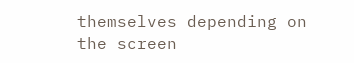themselves depending on the screen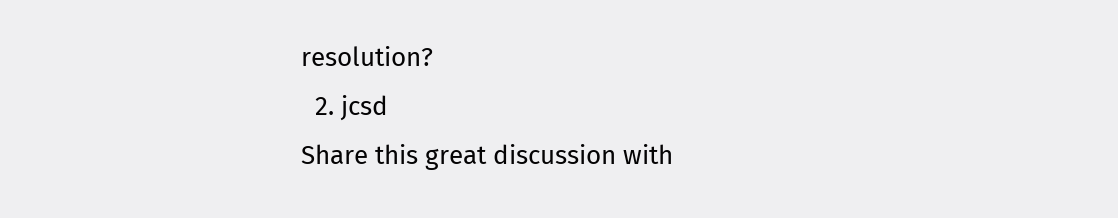resolution?
  2. jcsd
Share this great discussion with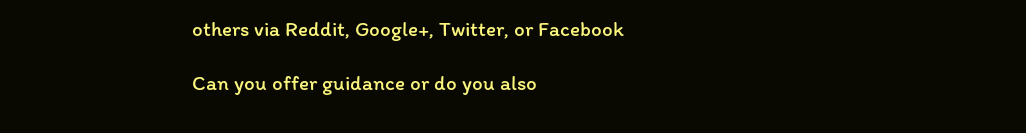others via Reddit, Google+, Twitter, or Facebook

Can you offer guidance or do you also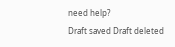need help?
Draft saved Draft deleted